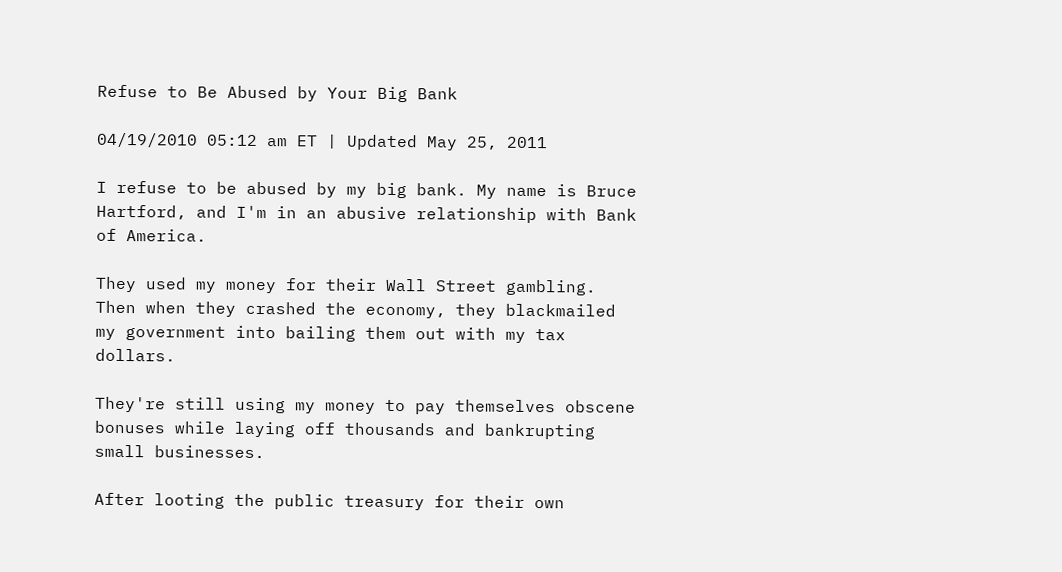Refuse to Be Abused by Your Big Bank

04/19/2010 05:12 am ET | Updated May 25, 2011

I refuse to be abused by my big bank. My name is Bruce Hartford, and I'm in an abusive relationship with Bank of America.

They used my money for their Wall Street gambling. Then when they crashed the economy, they blackmailed my government into bailing them out with my tax dollars.

They're still using my money to pay themselves obscene bonuses while laying off thousands and bankrupting small businesses.

After looting the public treasury for their own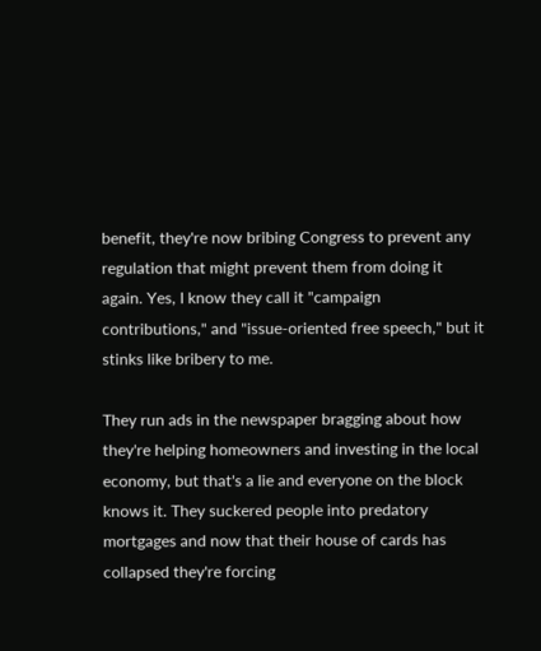benefit, they're now bribing Congress to prevent any regulation that might prevent them from doing it again. Yes, I know they call it "campaign contributions," and "issue-oriented free speech," but it stinks like bribery to me.

They run ads in the newspaper bragging about how they're helping homeowners and investing in the local economy, but that's a lie and everyone on the block knows it. They suckered people into predatory mortgages and now that their house of cards has collapsed they're forcing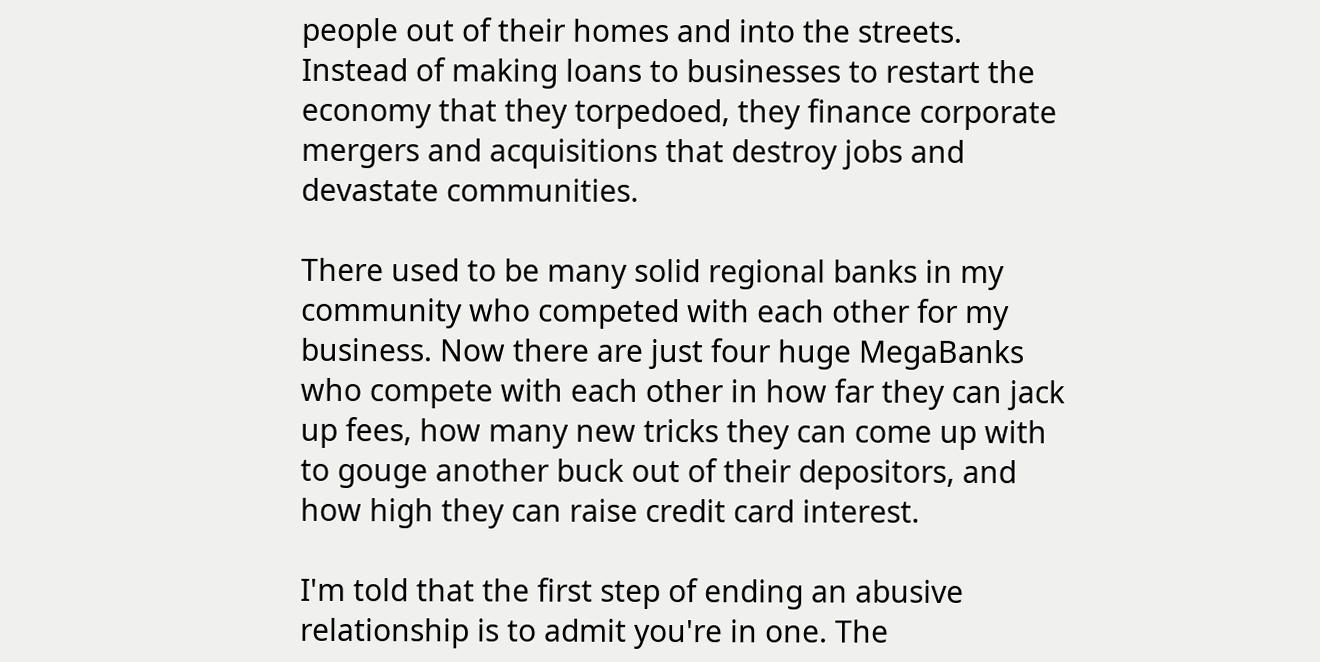people out of their homes and into the streets. Instead of making loans to businesses to restart the economy that they torpedoed, they finance corporate mergers and acquisitions that destroy jobs and devastate communities.

There used to be many solid regional banks in my community who competed with each other for my business. Now there are just four huge MegaBanks who compete with each other in how far they can jack up fees, how many new tricks they can come up with to gouge another buck out of their depositors, and how high they can raise credit card interest.

I'm told that the first step of ending an abusive relationship is to admit you're in one. The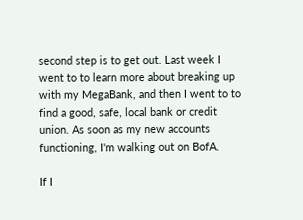second step is to get out. Last week I went to to learn more about breaking up with my MegaBank, and then I went to to find a good, safe, local bank or credit union. As soon as my new accounts functioning, I'm walking out on BofA.

If I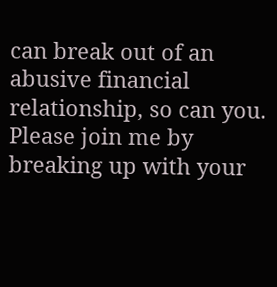can break out of an abusive financial relationship, so can you. Please join me by breaking up with your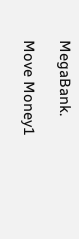MegaBank.

Move Money1